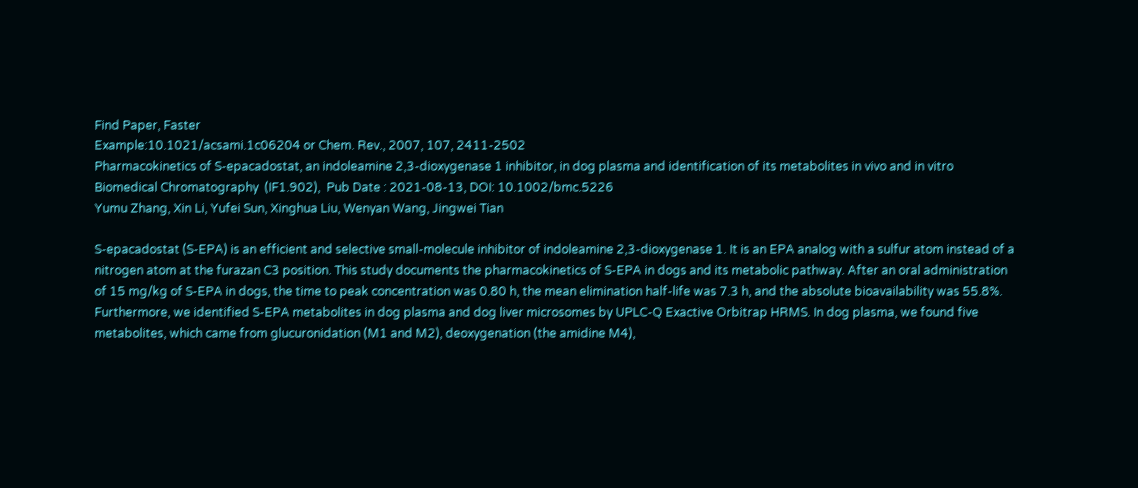Find Paper, Faster
Example:10.1021/acsami.1c06204 or Chem. Rev., 2007, 107, 2411-2502
Pharmacokinetics of S-epacadostat, an indoleamine 2,3-dioxygenase 1 inhibitor, in dog plasma and identification of its metabolites in vivo and in vitro
Biomedical Chromatography  (IF1.902),  Pub Date : 2021-08-13, DOI: 10.1002/bmc.5226
Yumu Zhang, Xin Li, Yufei Sun, Xinghua Liu, Wenyan Wang, Jingwei Tian

S-epacadostat (S-EPA) is an efficient and selective small-molecule inhibitor of indoleamine 2,3-dioxygenase 1. It is an EPA analog with a sulfur atom instead of a nitrogen atom at the furazan C3 position. This study documents the pharmacokinetics of S-EPA in dogs and its metabolic pathway. After an oral administration of 15 mg/kg of S-EPA in dogs, the time to peak concentration was 0.80 h, the mean elimination half-life was 7.3 h, and the absolute bioavailability was 55.8%. Furthermore, we identified S-EPA metabolites in dog plasma and dog liver microsomes by UPLC-Q Exactive Orbitrap HRMS. In dog plasma, we found five metabolites, which came from glucuronidation (M1 and M2), deoxygenation (the amidine M4),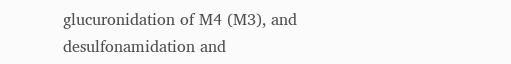glucuronidation of M4 (M3), and desulfonamidation and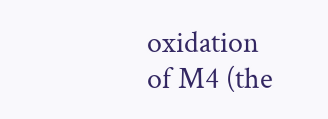oxidation of M4 (the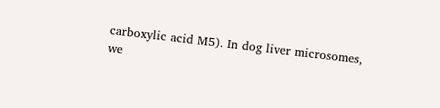carboxylic acid M5). In dog liver microsomes, we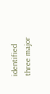identified three major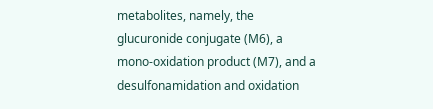metabolites, namely, the glucuronide conjugate (M6), a mono-oxidation product (M7), and a desulfonamidation and oxidation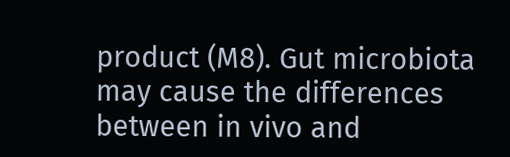product (M8). Gut microbiota may cause the differences between in vivo and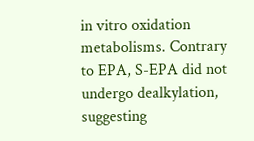in vitro oxidation metabolisms. Contrary to EPA, S-EPA did not undergo dealkylation, suggesting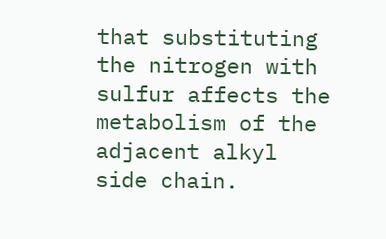that substituting the nitrogen with sulfur affects the metabolism of the adjacent alkyl side chain.